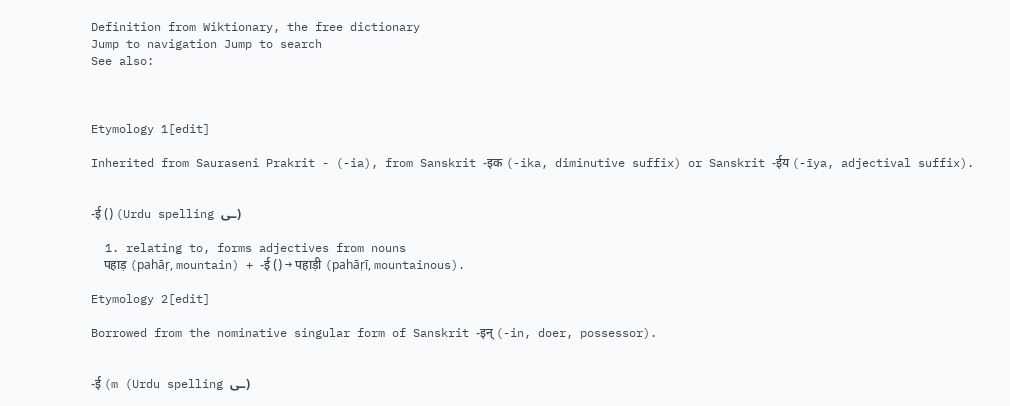Definition from Wiktionary, the free dictionary
Jump to navigation Jump to search
See also:



Etymology 1[edit]

Inherited from Sauraseni Prakrit - (-ia), from Sanskrit -इक (-ika, diminutive suffix) or Sanskrit -ईय (-īya, adjectival suffix).


-ई () (Urdu spelling ـی)

  1. relating to, forms adjectives from nouns
    पहाड़ (pahāṛ, mountain) + -ई () → पहाड़ी (pahāṛī, mountainous).

Etymology 2[edit]

Borrowed from the nominative singular form of Sanskrit -इन् (-in, doer, possessor).


-ई (m (Urdu spelling ـی)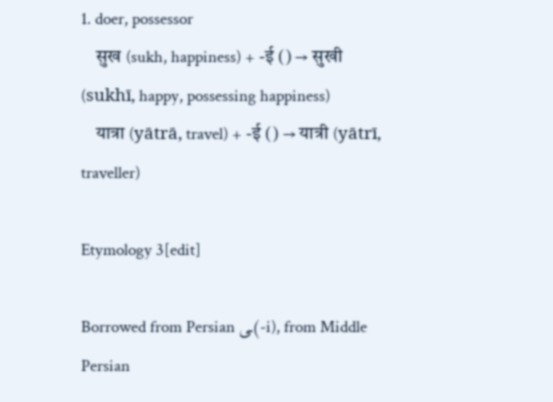1. doer, possessor
    सुख (sukh, happiness) + -ई () → सुखी (sukhī, happy, possessing happiness)
    यात्रा (yātrā, travel) + -ई () → यात्री (yātrī, traveller)

Etymology 3[edit]

Borrowed from Persian ـی(-i), from Middle Persian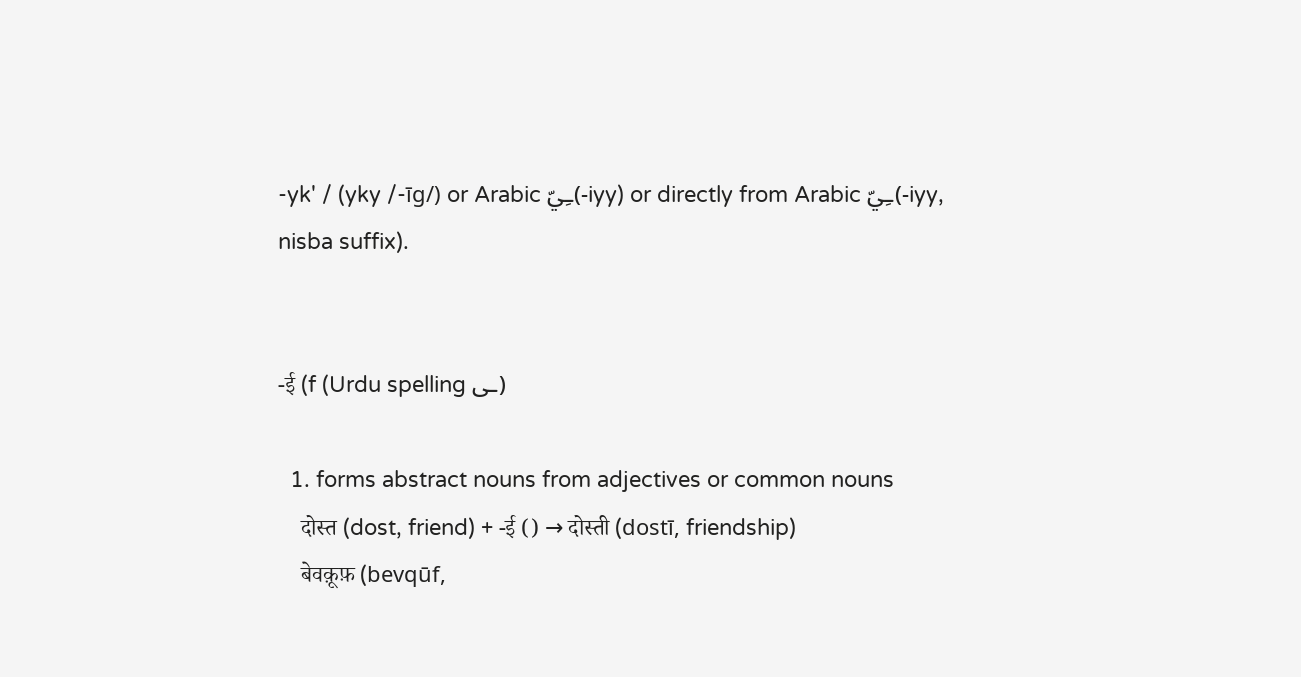-yk' / (yky /-īg/) or Arabic ـِيّ(-iyy) or directly from Arabic ـِيّ(-iyy, nisba suffix).


-ई (f (Urdu spelling ـی)

  1. forms abstract nouns from adjectives or common nouns
    दोस्त (dost, friend) + -ई () → दोस्ती (dostī, friendship)
    बेवक़ूफ़ (bevqūf,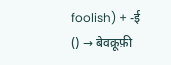foolish) + -ई () → बेवक़ूफ़ी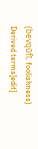(bevqūfī, foolishness)
Derived terms[edit]